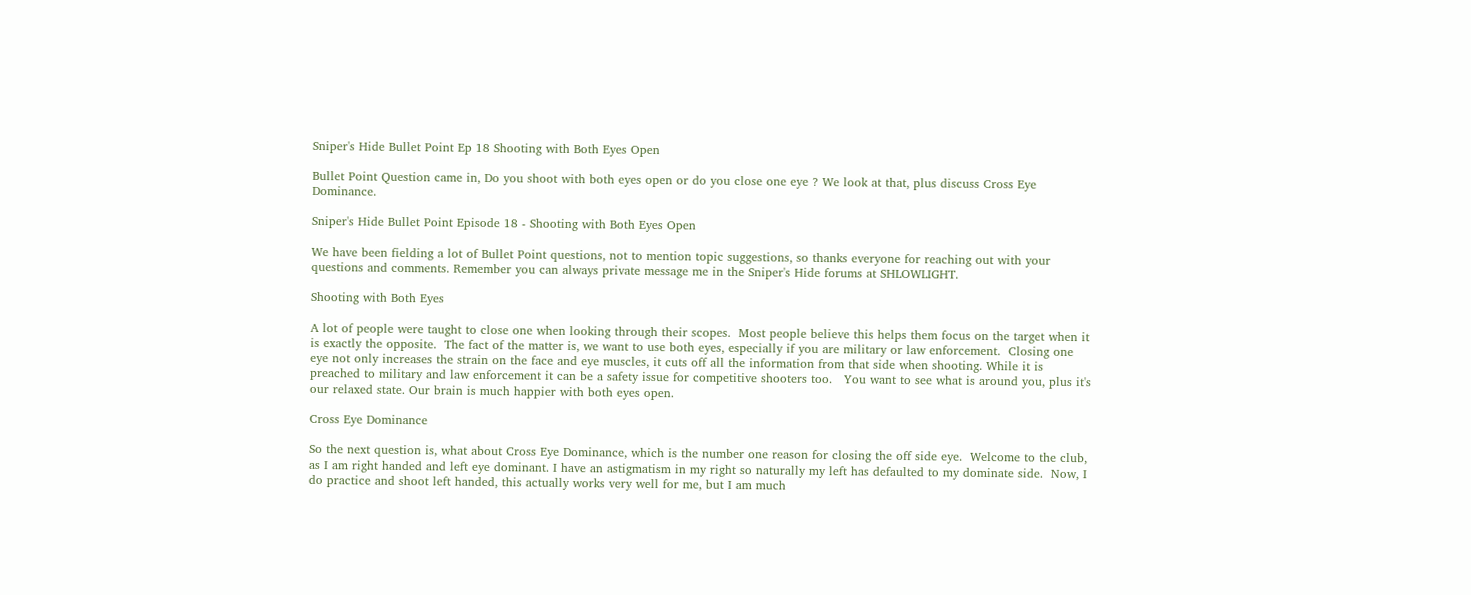Sniper's Hide Bullet Point Ep 18 Shooting with Both Eyes Open

Bullet Point Question came in, Do you shoot with both eyes open or do you close one eye ? We look at that, plus discuss Cross Eye Dominance.

Sniper's Hide Bullet Point Episode 18 - Shooting with Both Eyes Open

We have been fielding a lot of Bullet Point questions, not to mention topic suggestions, so thanks everyone for reaching out with your questions and comments. Remember you can always private message me in the Sniper's Hide forums at SHLOWLIGHT.

Shooting with Both Eyes

A lot of people were taught to close one when looking through their scopes.  Most people believe this helps them focus on the target when it is exactly the opposite.  The fact of the matter is, we want to use both eyes, especially if you are military or law enforcement.  Closing one eye not only increases the strain on the face and eye muscles, it cuts off all the information from that side when shooting. While it is preached to military and law enforcement it can be a safety issue for competitive shooters too.   You want to see what is around you, plus it's our relaxed state. Our brain is much happier with both eyes open.

Cross Eye Dominance

So the next question is, what about Cross Eye Dominance, which is the number one reason for closing the off side eye.  Welcome to the club, as I am right handed and left eye dominant. I have an astigmatism in my right so naturally my left has defaulted to my dominate side.  Now, I do practice and shoot left handed, this actually works very well for me, but I am much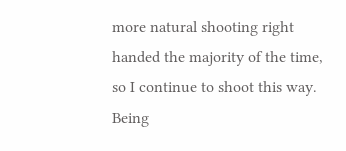more natural shooting right handed the majority of the time, so I continue to shoot this way.  Being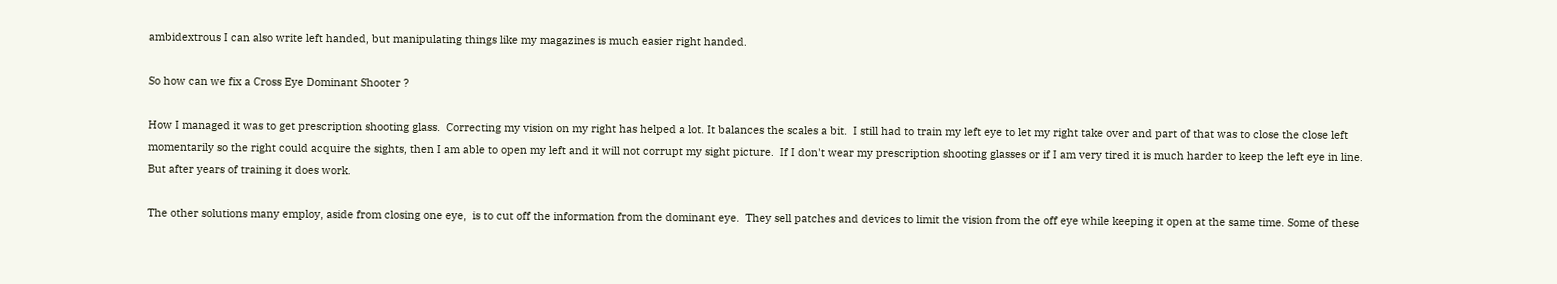ambidextrous I can also write left handed, but manipulating things like my magazines is much easier right handed.

So how can we fix a Cross Eye Dominant Shooter ?

How I managed it was to get prescription shooting glass.  Correcting my vision on my right has helped a lot. It balances the scales a bit.  I still had to train my left eye to let my right take over and part of that was to close the close left momentarily so the right could acquire the sights, then I am able to open my left and it will not corrupt my sight picture.  If I don't wear my prescription shooting glasses or if I am very tired it is much harder to keep the left eye in line. But after years of training it does work.

The other solutions many employ, aside from closing one eye,  is to cut off the information from the dominant eye.  They sell patches and devices to limit the vision from the off eye while keeping it open at the same time. Some of these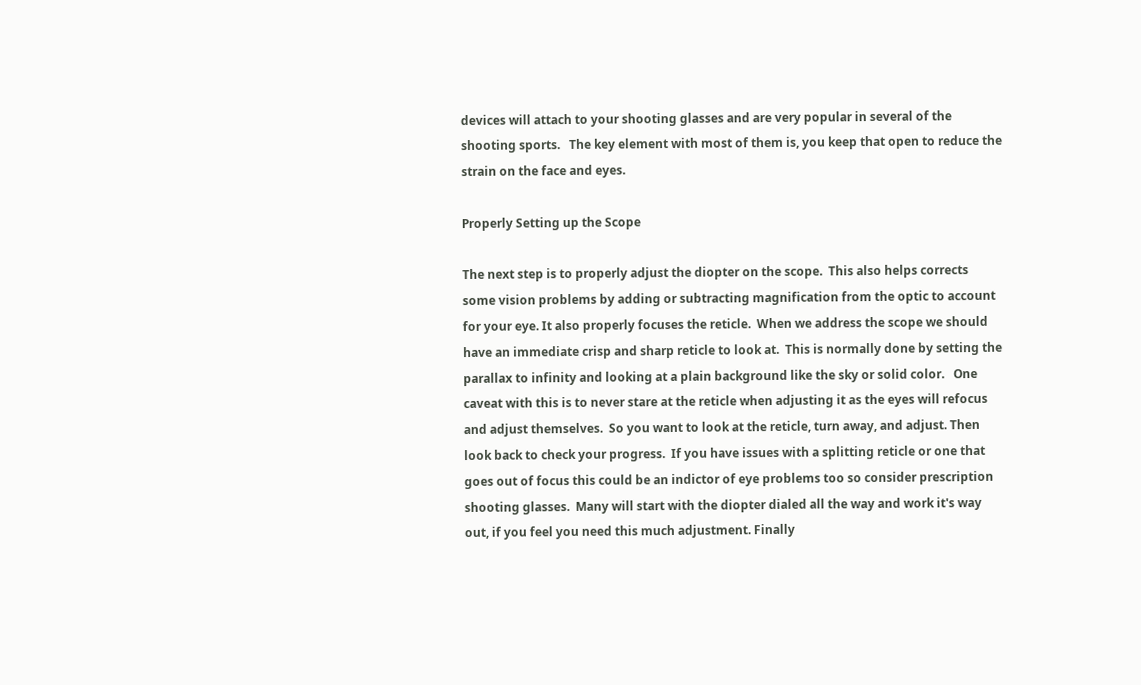devices will attach to your shooting glasses and are very popular in several of the shooting sports.   The key element with most of them is, you keep that open to reduce the strain on the face and eyes.

Properly Setting up the Scope

The next step is to properly adjust the diopter on the scope.  This also helps corrects some vision problems by adding or subtracting magnification from the optic to account for your eye. It also properly focuses the reticle.  When we address the scope we should have an immediate crisp and sharp reticle to look at.  This is normally done by setting the parallax to infinity and looking at a plain background like the sky or solid color.   One caveat with this is to never stare at the reticle when adjusting it as the eyes will refocus and adjust themselves.  So you want to look at the reticle, turn away, and adjust. Then look back to check your progress.  If you have issues with a splitting reticle or one that goes out of focus this could be an indictor of eye problems too so consider prescription shooting glasses.  Many will start with the diopter dialed all the way and work it's way out, if you feel you need this much adjustment. Finally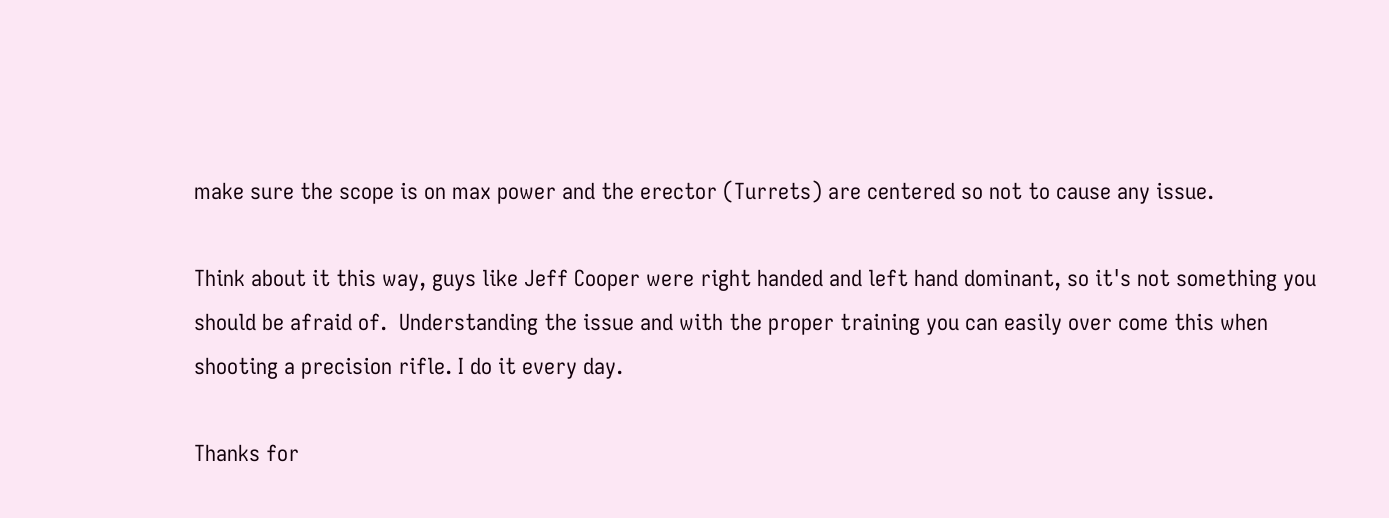make sure the scope is on max power and the erector (Turrets) are centered so not to cause any issue.

Think about it this way, guys like Jeff Cooper were right handed and left hand dominant, so it's not something you should be afraid of.  Understanding the issue and with the proper training you can easily over come this when shooting a precision rifle. I do it every day.

Thanks for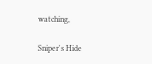watching,

Sniper's Hide